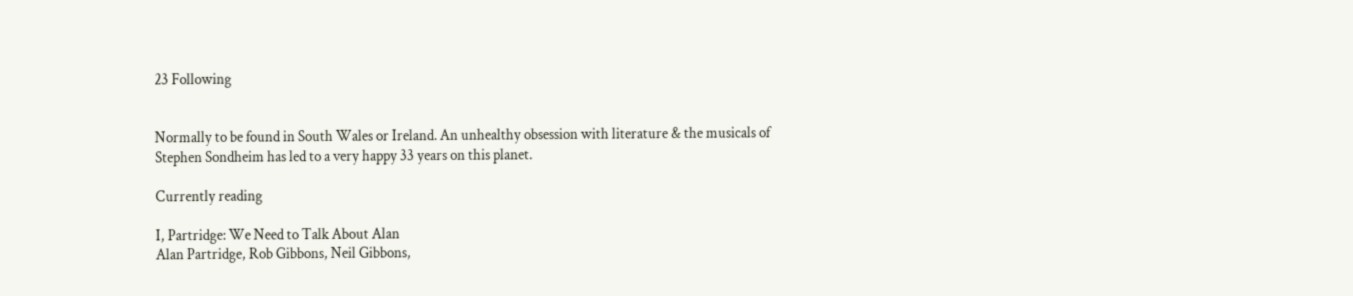23 Following


Normally to be found in South Wales or Ireland. An unhealthy obsession with literature & the musicals of Stephen Sondheim has led to a very happy 33 years on this planet.

Currently reading

I, Partridge: We Need to Talk About Alan
Alan Partridge, Rob Gibbons, Neil Gibbons,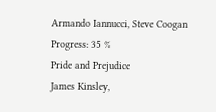Armando Iannucci, Steve Coogan
Progress: 35 %
Pride and Prejudice
James Kinsley,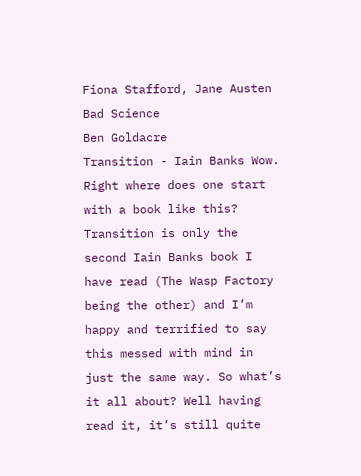Fiona Stafford, Jane Austen
Bad Science
Ben Goldacre
Transition - Iain Banks Wow. Right where does one start with a book like this? Transition is only the second Iain Banks book I have read (The Wasp Factory being the other) and I’m happy and terrified to say this messed with mind in just the same way. So what’s it all about? Well having read it, it’s still quite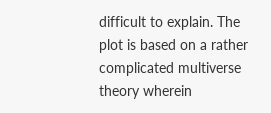difficult to explain. The plot is based on a rather complicated multiverse theory wherein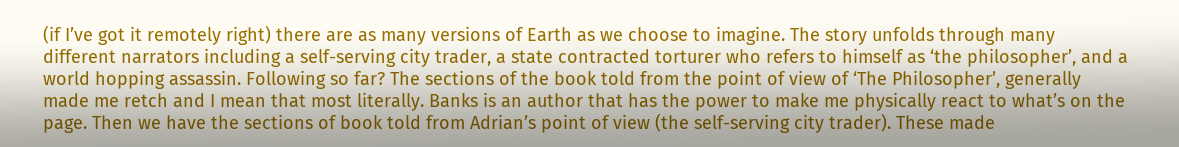(if I’ve got it remotely right) there are as many versions of Earth as we choose to imagine. The story unfolds through many different narrators including a self-serving city trader, a state contracted torturer who refers to himself as ‘the philosopher’, and a world hopping assassin. Following so far? The sections of the book told from the point of view of ‘The Philosopher’, generally made me retch and I mean that most literally. Banks is an author that has the power to make me physically react to what’s on the page. Then we have the sections of book told from Adrian’s point of view (the self-serving city trader). These made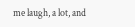me laugh, a lot, and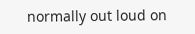normally out loud on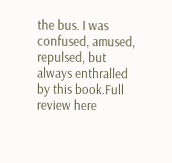the bus. I was confused, amused, repulsed, but always enthralled by this book.Full review here